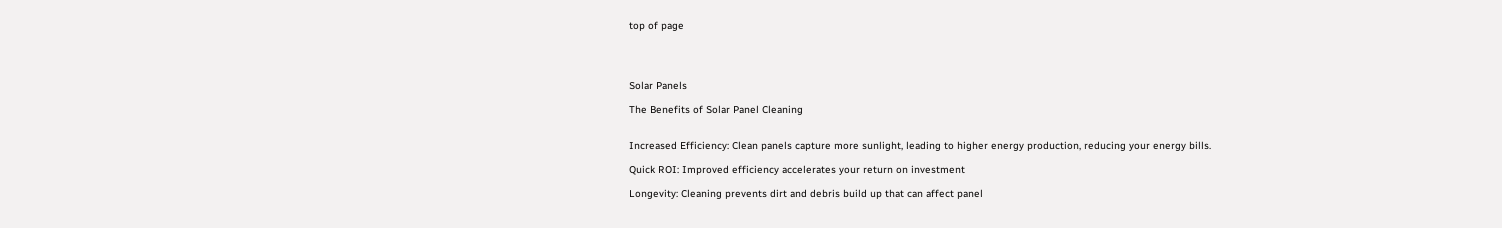top of page




Solar Panels

The Benefits of Solar Panel Cleaning


Increased Efficiency: Clean panels capture more sunlight, leading to higher energy production, reducing your energy bills.

Quick ROI: Improved efficiency accelerates your return on investment

Longevity: Cleaning prevents dirt and debris build up that can affect panel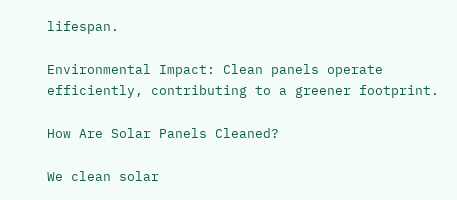lifespan.

Environmental Impact: Clean panels operate efficiently, contributing to a greener footprint.

How Are Solar Panels Cleaned?

We clean solar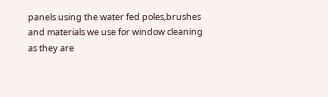panels using the water fed poles,brushes and materials we use for window cleaning as they are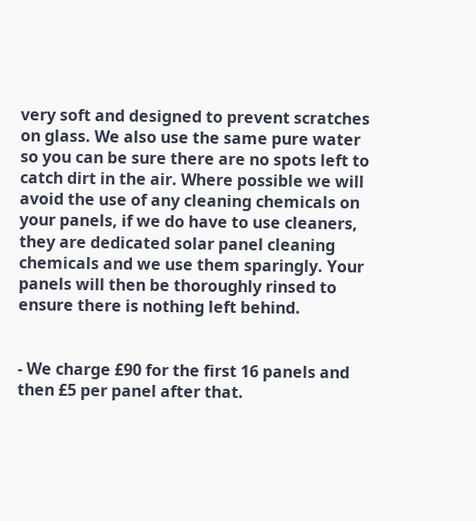very soft and designed to prevent scratches on glass. We also use the same pure water so you can be sure there are no spots left to catch dirt in the air. Where possible we will avoid the use of any cleaning chemicals on your panels, if we do have to use cleaners, they are dedicated solar panel cleaning chemicals and we use them sparingly. Your panels will then be thoroughly rinsed to ensure there is nothing left behind.


- We charge £90 for the first 16 panels and then £5 per panel after that.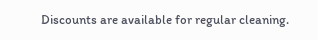Discounts are available for regular cleaning.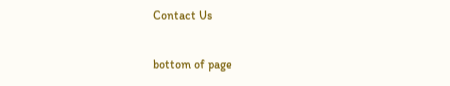Contact Us

bottom of page